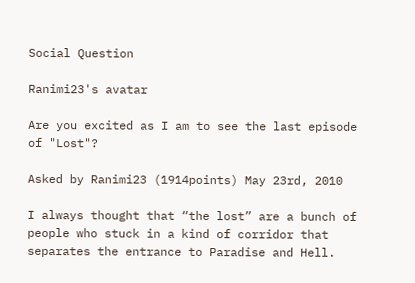Social Question

Ranimi23's avatar

Are you excited as I am to see the last episode of "Lost"?

Asked by Ranimi23 (1914points) May 23rd, 2010

I always thought that “the lost” are a bunch of people who stuck in a kind of corridor that separates the entrance to Paradise and Hell.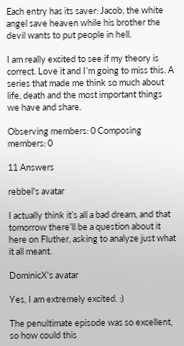Each entry has its saver: Jacob, the white angel save heaven while his brother the devil wants to put people in hell.

I am really excited to see if my theory is correct. Love it and I’m going to miss this. A series that made me think so much about life, death and the most important things we have and share.

Observing members: 0 Composing members: 0

11 Answers

rebbel's avatar

I actually think it’s all a bad dream, and that tomorrow there’ll be a question about it here on Fluther, asking to analyze just what it all meant.

DominicX's avatar

Yes, I am extremely excited. :)

The penultimate episode was so excellent, so how could this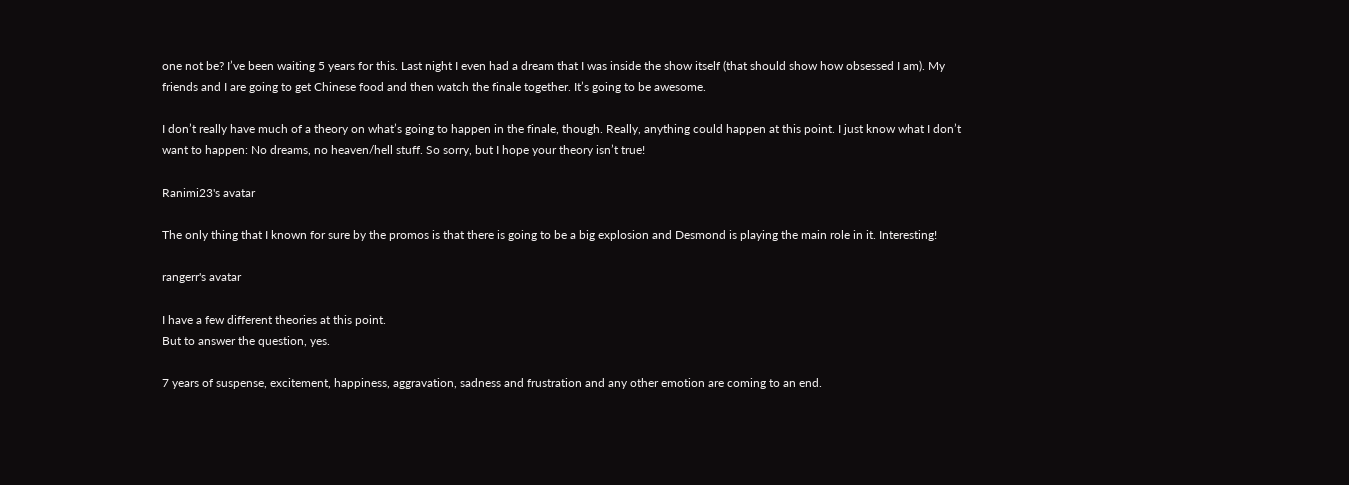one not be? I’ve been waiting 5 years for this. Last night I even had a dream that I was inside the show itself (that should show how obsessed I am). My friends and I are going to get Chinese food and then watch the finale together. It’s going to be awesome.

I don’t really have much of a theory on what’s going to happen in the finale, though. Really, anything could happen at this point. I just know what I don’t want to happen: No dreams, no heaven/hell stuff. So sorry, but I hope your theory isn’t true!

Ranimi23's avatar

The only thing that I known for sure by the promos is that there is going to be a big explosion and Desmond is playing the main role in it. Interesting!

rangerr's avatar

I have a few different theories at this point.
But to answer the question, yes.

7 years of suspense, excitement, happiness, aggravation, sadness and frustration and any other emotion are coming to an end.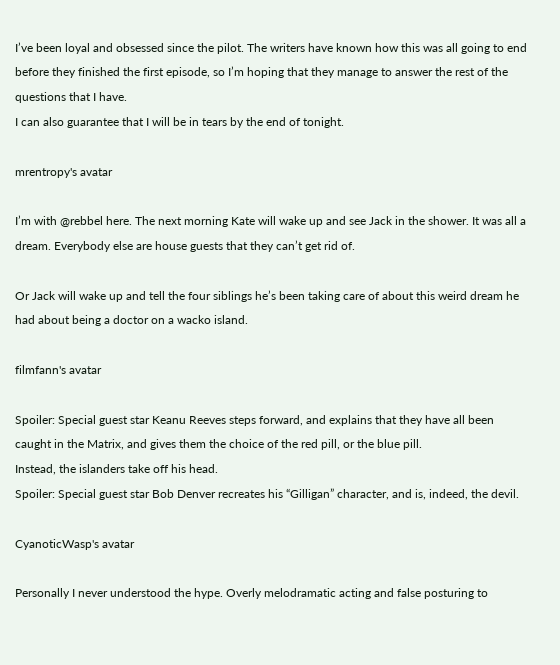I’ve been loyal and obsessed since the pilot. The writers have known how this was all going to end before they finished the first episode, so I’m hoping that they manage to answer the rest of the questions that I have.
I can also guarantee that I will be in tears by the end of tonight.

mrentropy's avatar

I’m with @rebbel here. The next morning Kate will wake up and see Jack in the shower. It was all a dream. Everybody else are house guests that they can’t get rid of.

Or Jack will wake up and tell the four siblings he’s been taking care of about this weird dream he had about being a doctor on a wacko island.

filmfann's avatar

Spoiler: Special guest star Keanu Reeves steps forward, and explains that they have all been caught in the Matrix, and gives them the choice of the red pill, or the blue pill.
Instead, the islanders take off his head.
Spoiler: Special guest star Bob Denver recreates his “Gilligan” character, and is, indeed, the devil.

CyanoticWasp's avatar

Personally I never understood the hype. Overly melodramatic acting and false posturing to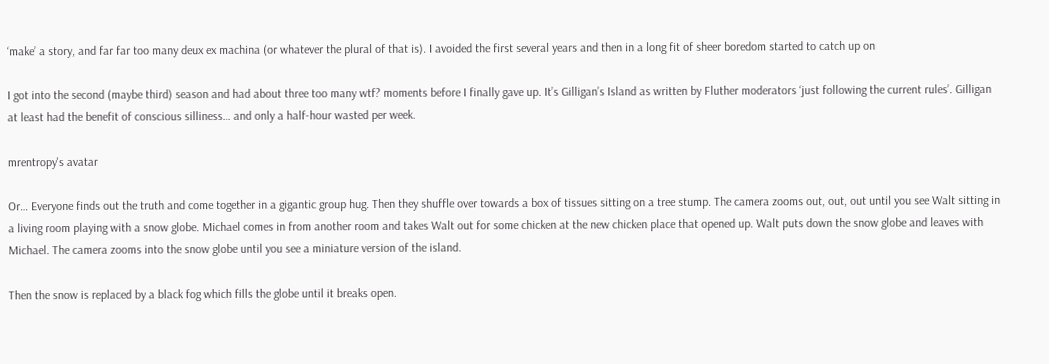‘make’ a story, and far far too many deux ex machina (or whatever the plural of that is). I avoided the first several years and then in a long fit of sheer boredom started to catch up on

I got into the second (maybe third) season and had about three too many wtf? moments before I finally gave up. It’s Gilligan’s Island as written by Fluther moderators ‘just following the current rules’. Gilligan at least had the benefit of conscious silliness… and only a half-hour wasted per week.

mrentropy's avatar

Or… Everyone finds out the truth and come together in a gigantic group hug. Then they shuffle over towards a box of tissues sitting on a tree stump. The camera zooms out, out, out until you see Walt sitting in a living room playing with a snow globe. Michael comes in from another room and takes Walt out for some chicken at the new chicken place that opened up. Walt puts down the snow globe and leaves with Michael. The camera zooms into the snow globe until you see a miniature version of the island.

Then the snow is replaced by a black fog which fills the globe until it breaks open.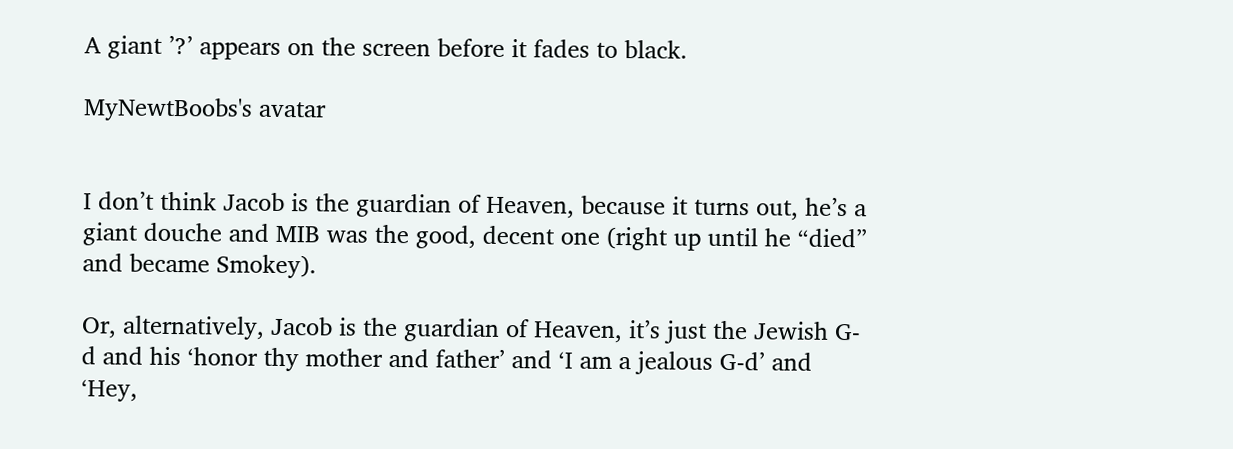A giant ’?’ appears on the screen before it fades to black.

MyNewtBoobs's avatar


I don’t think Jacob is the guardian of Heaven, because it turns out, he’s a giant douche and MIB was the good, decent one (right up until he “died” and became Smokey).

Or, alternatively, Jacob is the guardian of Heaven, it’s just the Jewish G-d and his ‘honor thy mother and father’ and ‘I am a jealous G-d’ and ‘Hey,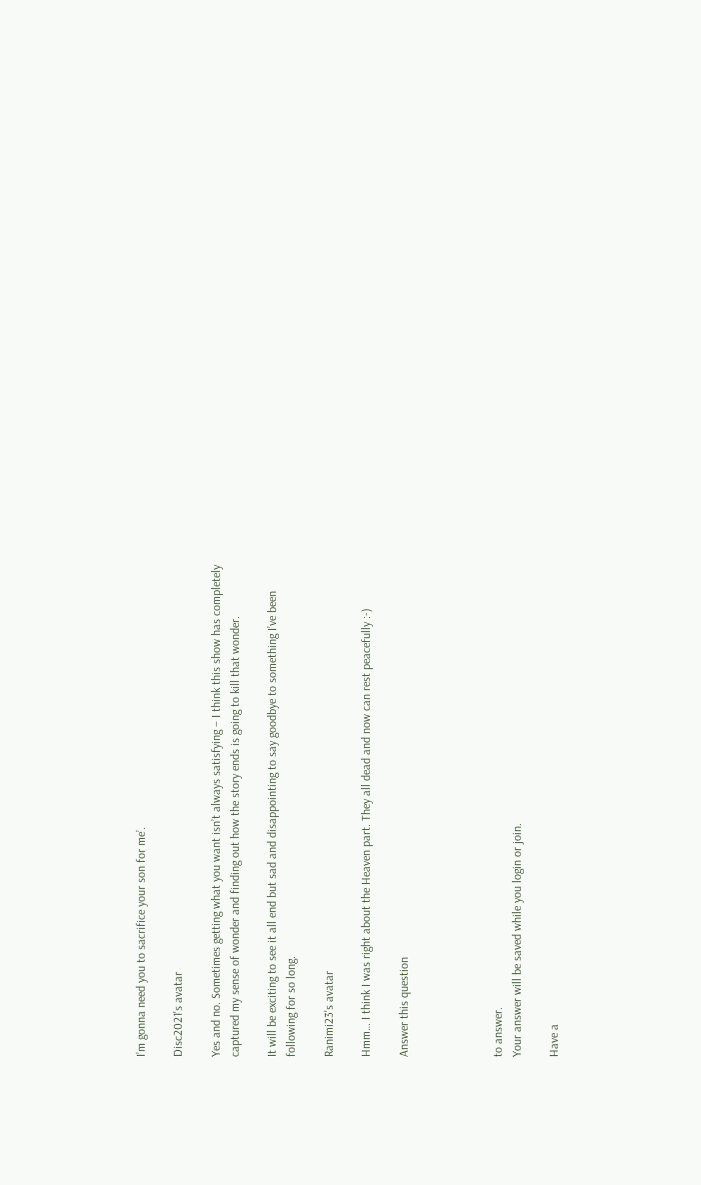I’m gonna need you to sacrifice your son for me’.

Disc2021's avatar

Yes and no. Sometimes getting what you want isn’t always satisfying – I think this show has completely captured my sense of wonder and finding out how the story ends is going to kill that wonder.

It will be exciting to see it all end but sad and disappointing to say goodbye to something I’ve been following for so long.

Ranimi23's avatar

Hmm… I think I was right about the Heaven part. They all dead and now can rest peacefully :-)

Answer this question




to answer.
Your answer will be saved while you login or join.

Have a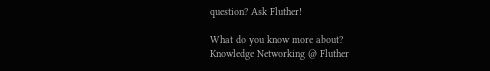question? Ask Fluther!

What do you know more about?
Knowledge Networking @ Fluther